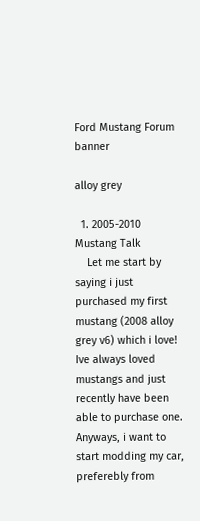Ford Mustang Forum banner

alloy grey

  1. 2005-2010 Mustang Talk
    Let me start by saying i just purchased my first mustang (2008 alloy grey v6) which i love! Ive always loved mustangs and just recently have been able to purchase one. Anyways, i want to start modding my car, preferebly from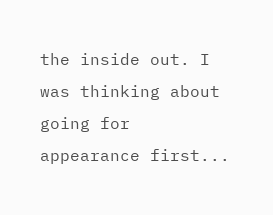the inside out. I was thinking about going for appearance first...